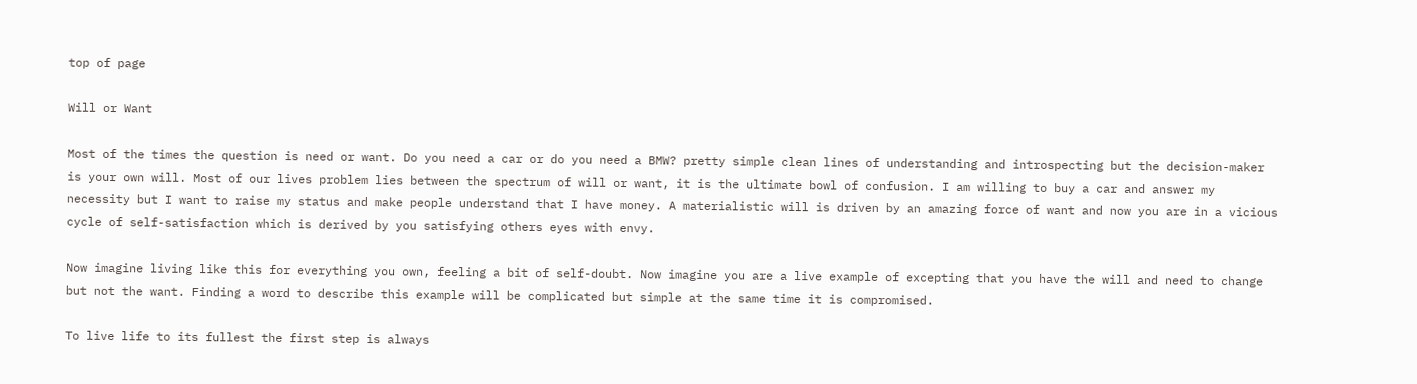top of page

Will or Want

Most of the times the question is need or want. Do you need a car or do you need a BMW? pretty simple clean lines of understanding and introspecting but the decision-maker is your own will. Most of our lives problem lies between the spectrum of will or want, it is the ultimate bowl of confusion. I am willing to buy a car and answer my necessity but I want to raise my status and make people understand that I have money. A materialistic will is driven by an amazing force of want and now you are in a vicious cycle of self-satisfaction which is derived by you satisfying others eyes with envy.

Now imagine living like this for everything you own, feeling a bit of self-doubt. Now imagine you are a live example of excepting that you have the will and need to change but not the want. Finding a word to describe this example will be complicated but simple at the same time it is compromised.

To live life to its fullest the first step is always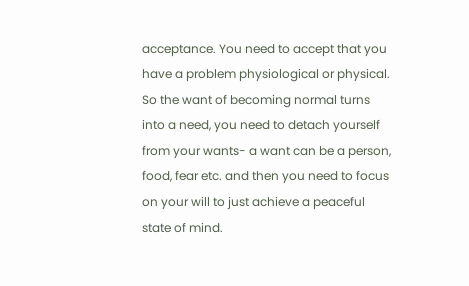acceptance. You need to accept that you have a problem physiological or physical. So the want of becoming normal turns into a need, you need to detach yourself from your wants- a want can be a person, food, fear etc. and then you need to focus on your will to just achieve a peaceful state of mind.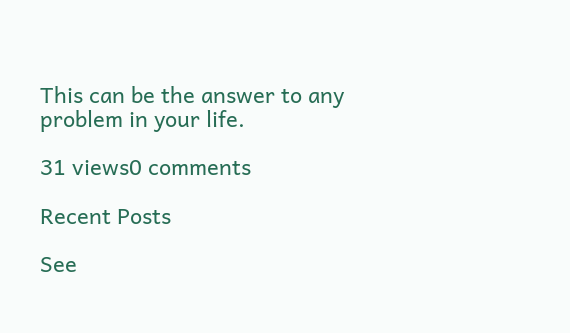This can be the answer to any problem in your life.

31 views0 comments

Recent Posts

See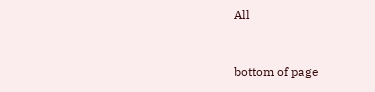All


bottom of page